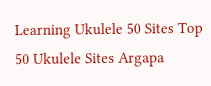Learning Ukulele 50 Sites Top 50 Ukulele Sites Argapa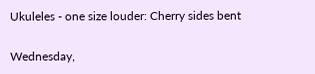Ukuleles - one size louder: Cherry sides bent

Wednesday,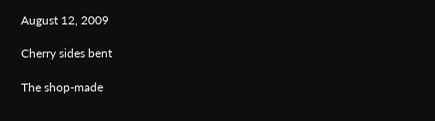August 12, 2009

Cherry sides bent

The shop-made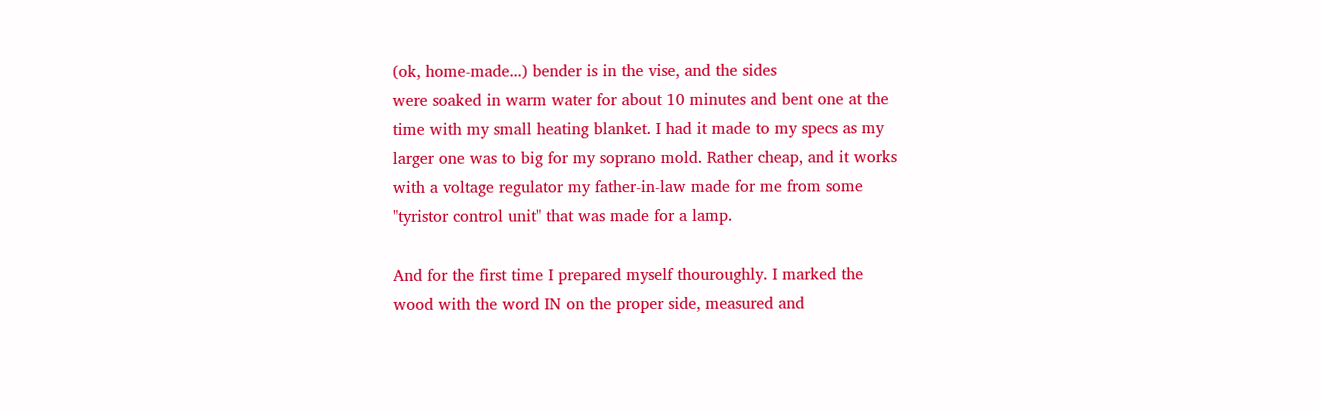(ok, home-made...) bender is in the vise, and the sides
were soaked in warm water for about 10 minutes and bent one at the
time with my small heating blanket. I had it made to my specs as my
larger one was to big for my soprano mold. Rather cheap, and it works
with a voltage regulator my father-in-law made for me from some
"tyristor control unit" that was made for a lamp.

And for the first time I prepared myself thouroughly. I marked the
wood with the word IN on the proper side, measured and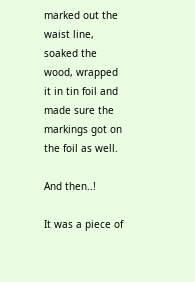marked out the
waist line, soaked the wood, wrapped it in tin foil and made sure the
markings got on the foil as well.

And then..!

It was a piece of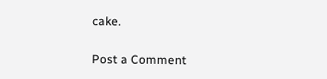cake.

Post a Comment